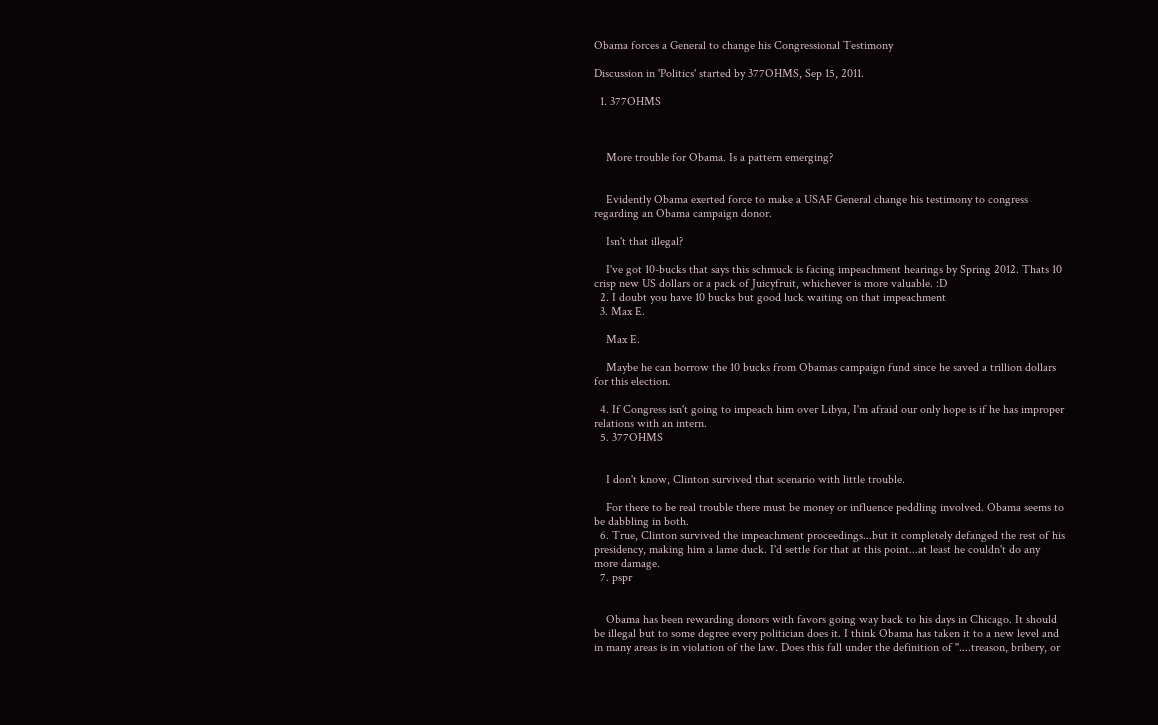Obama forces a General to change his Congressional Testimony

Discussion in 'Politics' started by 377OHMS, Sep 15, 2011.

  1. 377OHMS



    More trouble for Obama. Is a pattern emerging?


    Evidently Obama exerted force to make a USAF General change his testimony to congress regarding an Obama campaign donor.

    Isn't that illegal?

    I've got 10-bucks that says this schmuck is facing impeachment hearings by Spring 2012. Thats 10 crisp new US dollars or a pack of Juicyfruit, whichever is more valuable. :D
  2. I doubt you have 10 bucks but good luck waiting on that impeachment
  3. Max E.

    Max E.

    Maybe he can borrow the 10 bucks from Obamas campaign fund since he saved a trillion dollars for this election.

  4. If Congress isn't going to impeach him over Libya, I'm afraid our only hope is if he has improper relations with an intern.
  5. 377OHMS


    I don't know, Clinton survived that scenario with little trouble.

    For there to be real trouble there must be money or influence peddling involved. Obama seems to be dabbling in both.
  6. True, Clinton survived the impeachment proceedings...but it completely defanged the rest of his presidency, making him a lame duck. I'd settle for that at this point...at least he couldn't do any more damage.
  7. pspr


    Obama has been rewarding donors with favors going way back to his days in Chicago. It should be illegal but to some degree every politician does it. I think Obama has taken it to a new level and in many areas is in violation of the law. Does this fall under the definition of "....treason, bribery, or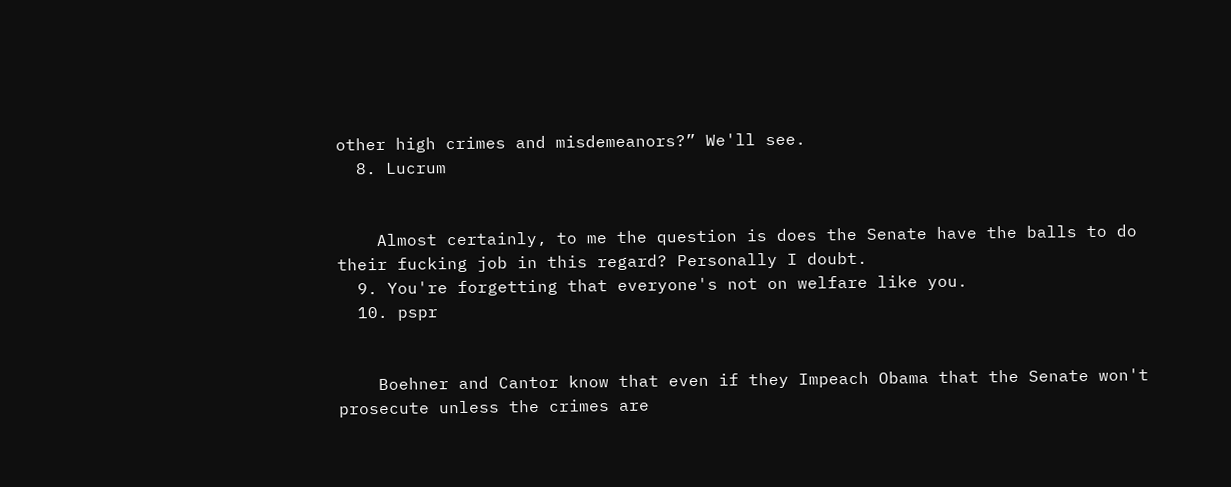other high crimes and misdemeanors?” We'll see.
  8. Lucrum


    Almost certainly, to me the question is does the Senate have the balls to do their fucking job in this regard? Personally I doubt.
  9. You're forgetting that everyone's not on welfare like you.
  10. pspr


    Boehner and Cantor know that even if they Impeach Obama that the Senate won't prosecute unless the crimes are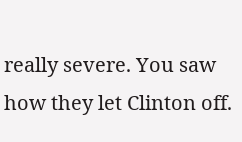really severe. You saw how they let Clinton off.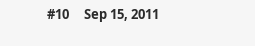#10     Sep 15, 2011